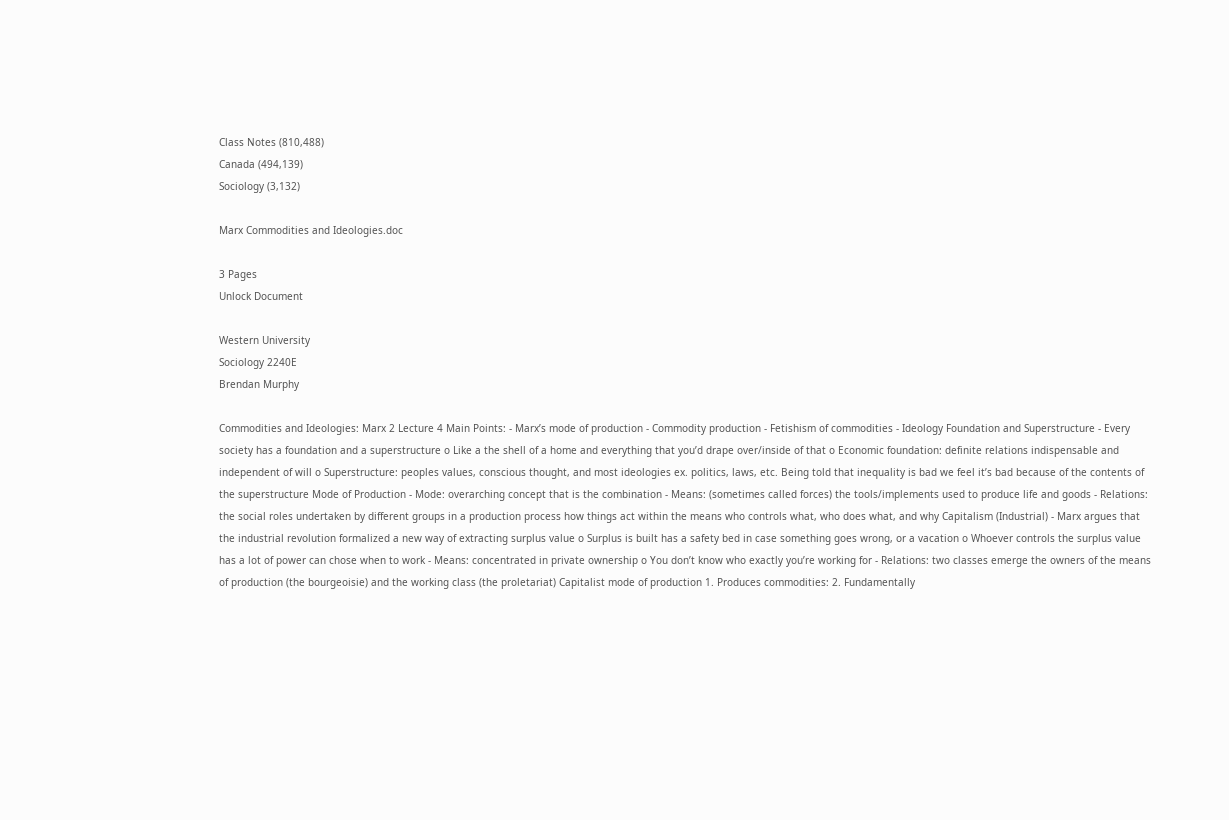Class Notes (810,488)
Canada (494,139)
Sociology (3,132)

Marx Commodities and Ideologies.doc

3 Pages
Unlock Document

Western University
Sociology 2240E
Brendan Murphy

Commodities and Ideologies: Marx 2 Lecture 4 Main Points: - Marx’s mode of production - Commodity production - Fetishism of commodities - Ideology Foundation and Superstructure - Every society has a foundation and a superstructure o Like a the shell of a home and everything that you’d drape over/inside of that o Economic foundation: definite relations indispensable and independent of will o Superstructure: peoples values, conscious thought, and most ideologies ex. politics, laws, etc. Being told that inequality is bad we feel it’s bad because of the contents of the superstructure Mode of Production - Mode: overarching concept that is the combination - Means: (sometimes called forces) the tools/implements used to produce life and goods - Relations: the social roles undertaken by different groups in a production process how things act within the means who controls what, who does what, and why Capitalism (Industrial) - Marx argues that the industrial revolution formalized a new way of extracting surplus value o Surplus is built has a safety bed in case something goes wrong, or a vacation o Whoever controls the surplus value has a lot of power can chose when to work - Means: concentrated in private ownership o You don’t know who exactly you’re working for - Relations: two classes emerge the owners of the means of production (the bourgeoisie) and the working class (the proletariat) Capitalist mode of production 1. Produces commodities: 2. Fundamentally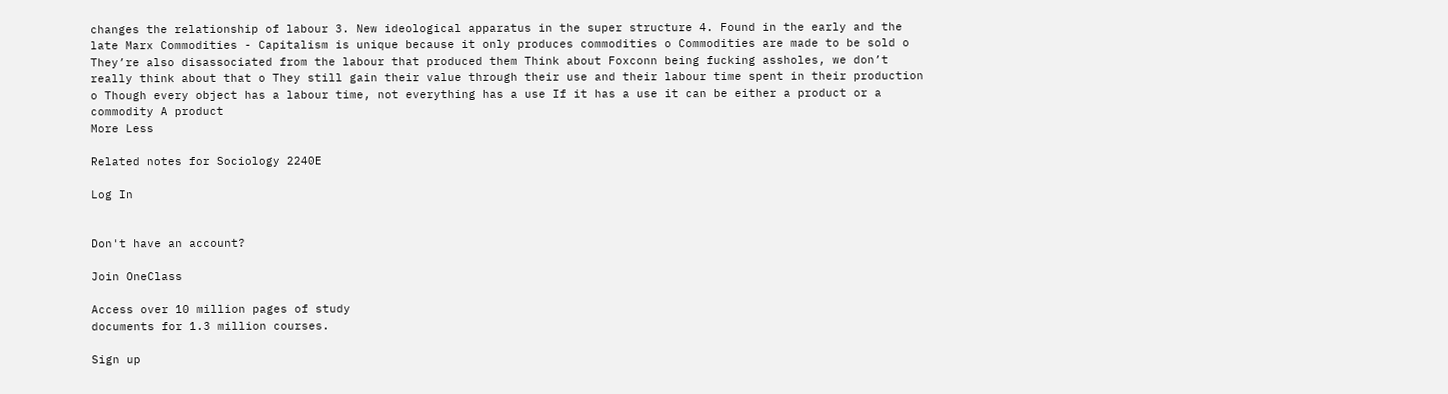changes the relationship of labour 3. New ideological apparatus in the super structure 4. Found in the early and the late Marx Commodities - Capitalism is unique because it only produces commodities o Commodities are made to be sold o They’re also disassociated from the labour that produced them Think about Foxconn being fucking assholes, we don’t really think about that o They still gain their value through their use and their labour time spent in their production o Though every object has a labour time, not everything has a use If it has a use it can be either a product or a commodity A product
More Less

Related notes for Sociology 2240E

Log In


Don't have an account?

Join OneClass

Access over 10 million pages of study
documents for 1.3 million courses.

Sign up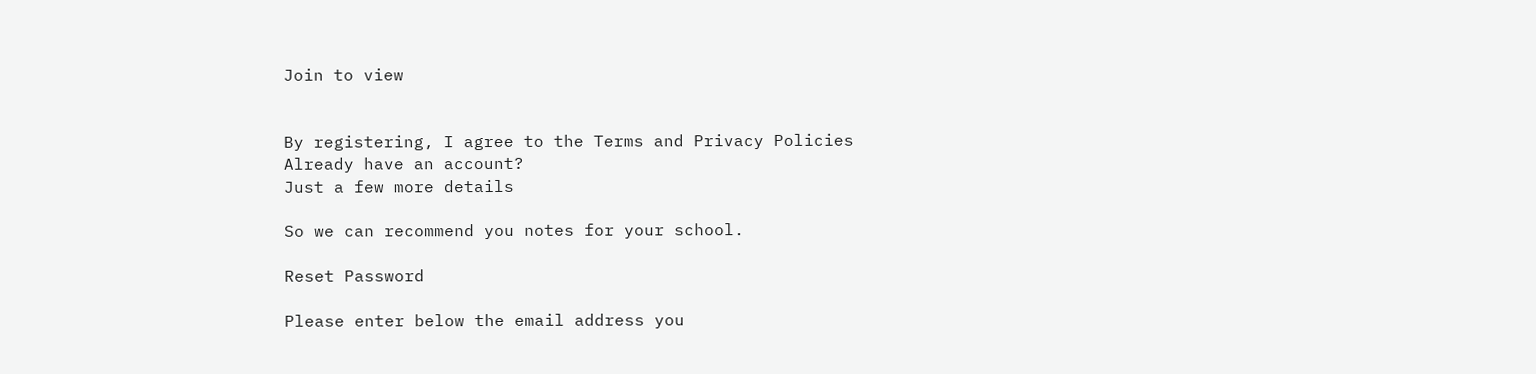Join to view


By registering, I agree to the Terms and Privacy Policies
Already have an account?
Just a few more details

So we can recommend you notes for your school.

Reset Password

Please enter below the email address you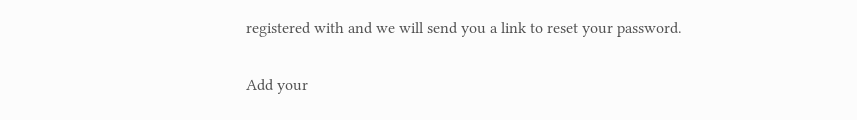registered with and we will send you a link to reset your password.

Add your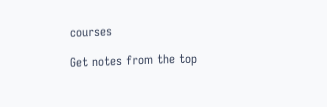courses

Get notes from the top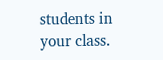students in your class.